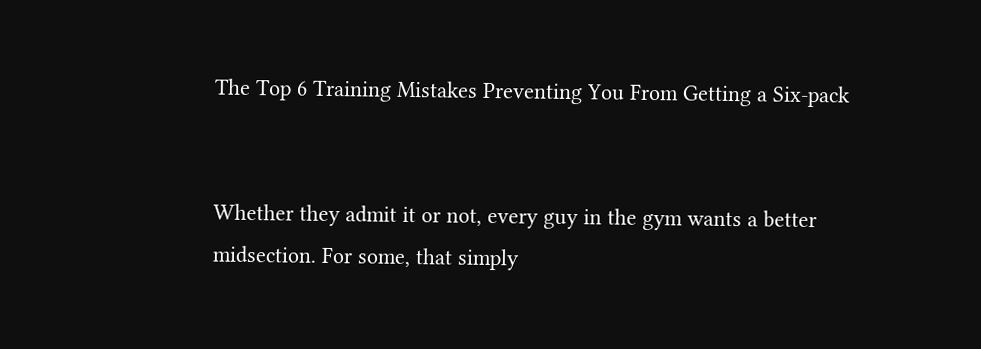The Top 6 Training Mistakes Preventing You From Getting a Six-pack


Whether they admit it or not, every guy in the gym wants a better midsection. For some, that simply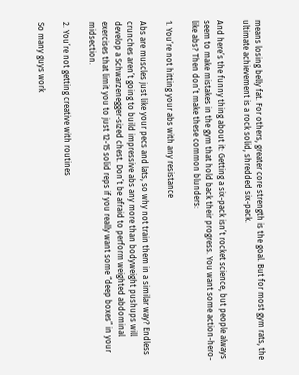means losing belly fat. For others, greater core strength is the goal. But for most gym rats, the ultimate achievement is a rock solid, shredded six-pack.

And here’s the funny thing about it: Getting a six-pack isn’t rocket science, but people always seem to make mistakes in the gym that hold back their progress. You want some action-hero-like abs? Then don’t make these common blunders:

1. You’re not hitting your abs with any resistance

Abs are muscles just like your pecs and lats, so why not train them in a similar way? Endless crunches aren’t going to build impressive abs any more than bodyweight pushups will develop a Schwarzenegger-sized chest. Don’t be afraid to perform weighted abdominal exercises that limit you to just 12-15 solid reps if you really want some “deep boxes” in your midsection.

2. You’re not getting creative with routines

So many guys work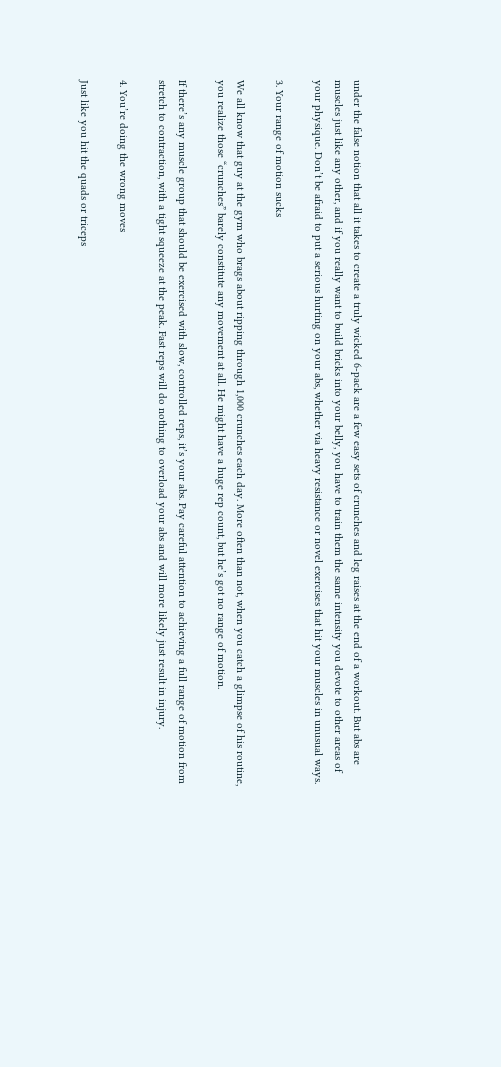under the false notion that all it takes to create a truly wicked 6-pack are a few easy sets of crunches and leg raises at the end of a workout. But abs are muscles just like any other, and if you really want to build bricks into your belly, you have to train them the same intensity you devote to other areas of your physique. Don’t be afraid to put a serious hurting on your abs, whether via heavy resistance or novel exercises that hit your muscles in unusual ways.

3. Your range of motion sucks

We all know that guy at the gym who brags about ripping through 1,000 crunches each day. More often than not, when you catch a glimpse of his routine, you realize those “crunches” barely constitute any movement at all. He might have a huge rep count, but he’s got no range of motion.

If there’s any muscle group that should be exercised with slow, controlled reps, it’s your abs. Pay careful attention to achieving a full range of motion from stretch to contraction, with a tight squeeze at the peak. Fast reps will do nothing to overload your abs and will more likely just result in injury.

4. You’re doing the wrong moves

Just like you hit the quads or triceps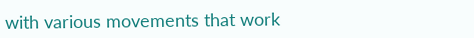with various movements that work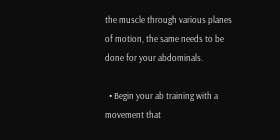the muscle through various planes of motion, the same needs to be done for your abdominals.

  • Begin your ab training with a movement that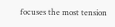focuses the most tension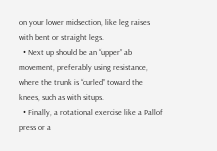on your lower midsection, like leg raises with bent or straight legs.
  • Next up should be an “upper” ab movement, preferably using resistance, where the trunk is “curled” toward the knees, such as with situps.
  • Finally, a rotational exercise like a Pallof press or a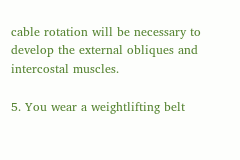cable rotation will be necessary to develop the external obliques and intercostal muscles.

5. You wear a weightlifting belt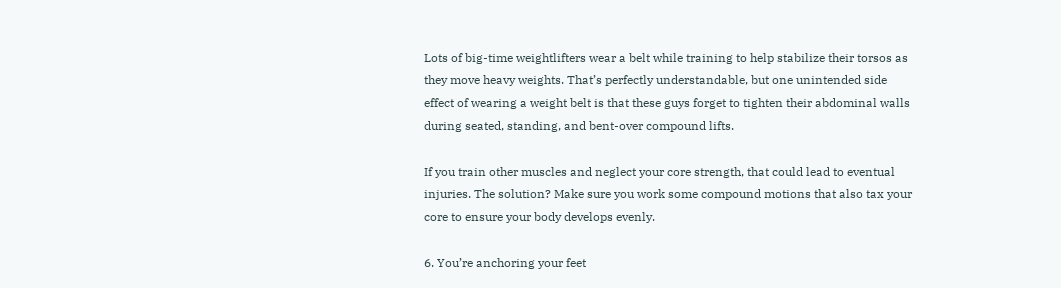Lots of big-time weightlifters wear a belt while training to help stabilize their torsos as they move heavy weights. That’s perfectly understandable, but one unintended side effect of wearing a weight belt is that these guys forget to tighten their abdominal walls during seated, standing, and bent-over compound lifts.

If you train other muscles and neglect your core strength, that could lead to eventual injuries. The solution? Make sure you work some compound motions that also tax your core to ensure your body develops evenly.

6. You’re anchoring your feet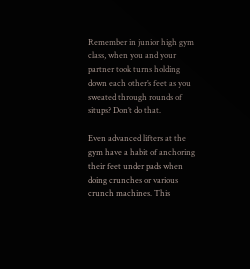Remember in junior high gym class, when you and your partner took turns holding down each other’s feet as you sweated through rounds of situps? Don’t do that.

Even advanced lifters at the gym have a habit of anchoring their feet under pads when doing crunches or various crunch machines. This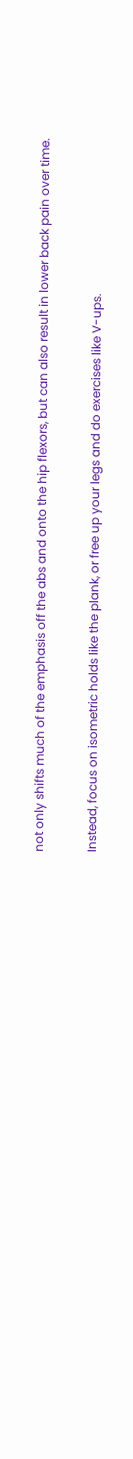not only shifts much of the emphasis off the abs and onto the hip flexors, but can also result in lower back pain over time.

Instead, focus on isometric holds like the plank, or free up your legs and do exercises like V-ups.